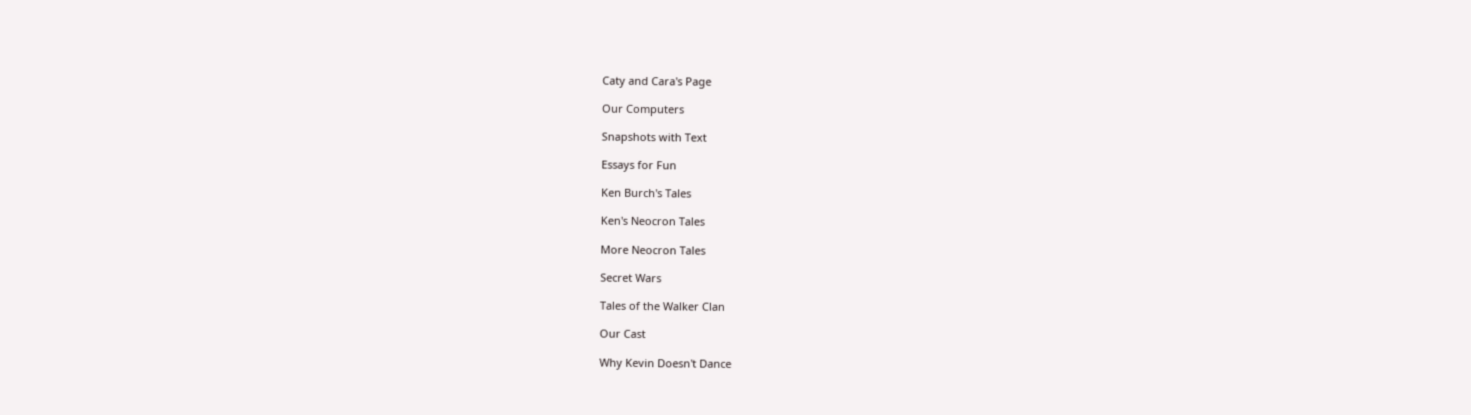Caty and Cara's Page

Our Computers

Snapshots with Text

Essays for Fun

Ken Burch's Tales

Ken's Neocron Tales

More Neocron Tales

Secret Wars

Tales of the Walker Clan

Our Cast

Why Kevin Doesn't Dance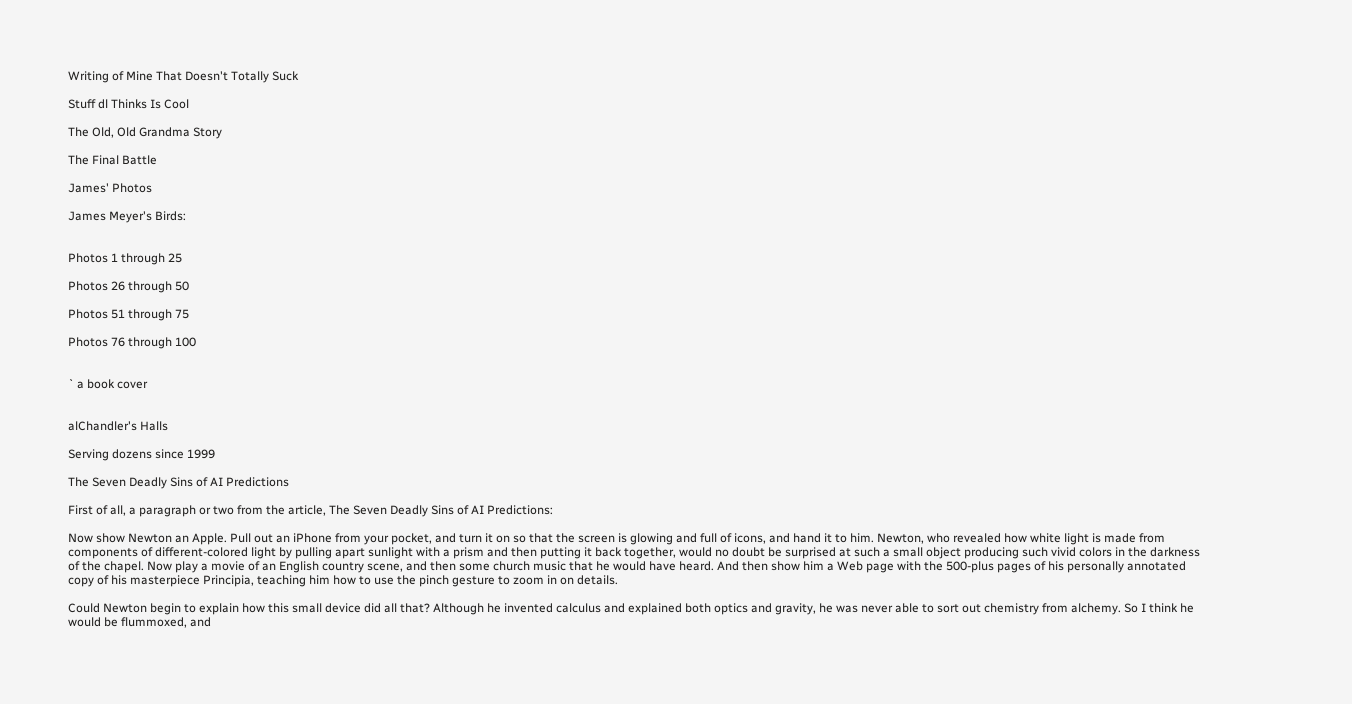Writing of Mine That Doesn't Totally Suck

Stuff dl Thinks Is Cool

The Old, Old Grandma Story

The Final Battle

James' Photos

James Meyer's Birds:


Photos 1 through 25

Photos 26 through 50

Photos 51 through 75

Photos 76 through 100


` a book cover


alChandler's Halls

Serving dozens since 1999

The Seven Deadly Sins of AI Predictions

First of all, a paragraph or two from the article, The Seven Deadly Sins of AI Predictions:

Now show Newton an Apple. Pull out an iPhone from your pocket, and turn it on so that the screen is glowing and full of icons, and hand it to him. Newton, who revealed how white light is made from components of different-colored light by pulling apart sunlight with a prism and then putting it back together, would no doubt be surprised at such a small object producing such vivid colors in the darkness of the chapel. Now play a movie of an English country scene, and then some church music that he would have heard. And then show him a Web page with the 500-plus pages of his personally annotated copy of his masterpiece Principia, teaching him how to use the pinch gesture to zoom in on details.

Could Newton begin to explain how this small device did all that? Although he invented calculus and explained both optics and gravity, he was never able to sort out chemistry from alchemy. So I think he would be flummoxed, and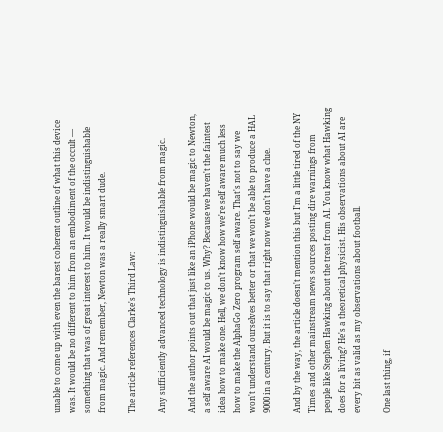unable to come up with even the barest coherent outline of what this device was. It would be no different to him from an embodiment of the occult — something that was of great interest to him. It would be indistinguishable from magic. And remember, Newton was a really smart dude.

The article references Clarke's Third Law:

Any sufficiently advanced technology is indistinguishable from magic.

And the author points out that just like an iPhone would be magic to Newton, a self aware AI would be magic to us. Why? Because we haven't the faintest idea how to make one. Hell, we don't know how we're self aware much less how to make the AlphaGo Zero program self aware. That's not to say we won't understand ourselves better or that we won't be able to produce a HAL 9000 in a century. But it is to say that right now we don't have a clue.

And by the way, the article doesn't mention this but I'm a little tired of the NY Times and other mainstream news sources posting dire warnings from people like Stephen Hawking about the treat from AI. You know what Hawking does for a living? He's a theoretical physicist. His observations about AI are every bit as valid as my observations about football.

One last thing, if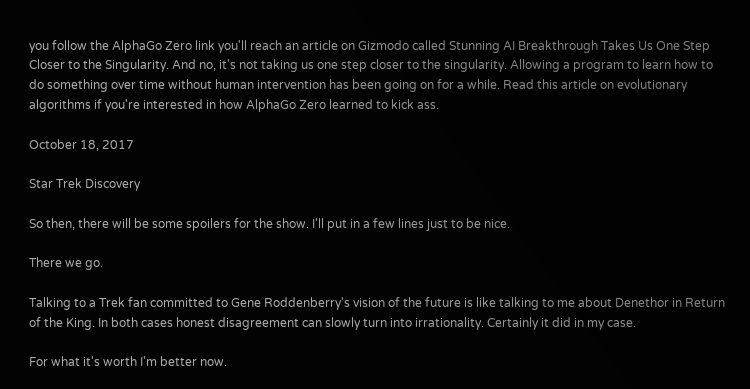you follow the AlphaGo Zero link you'll reach an article on Gizmodo called Stunning AI Breakthrough Takes Us One Step Closer to the Singularity. And no, it's not taking us one step closer to the singularity. Allowing a program to learn how to do something over time without human intervention has been going on for a while. Read this article on evolutionary algorithms if you're interested in how AlphaGo Zero learned to kick ass.

October 18, 2017

Star Trek Discovery

So then, there will be some spoilers for the show. I'll put in a few lines just to be nice.

There we go.

Talking to a Trek fan committed to Gene Roddenberry's vision of the future is like talking to me about Denethor in Return of the King. In both cases honest disagreement can slowly turn into irrationality. Certainly it did in my case.

For what it's worth I'm better now.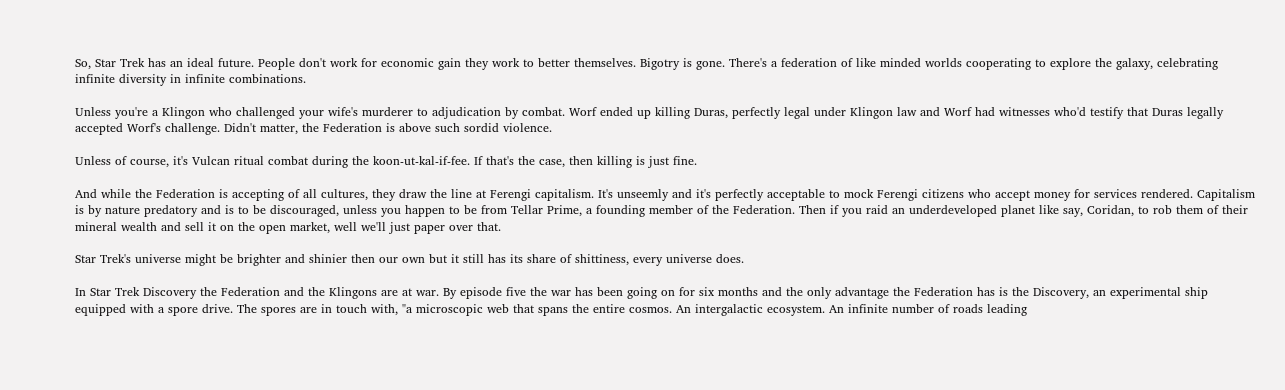So, Star Trek has an ideal future. People don't work for economic gain they work to better themselves. Bigotry is gone. There's a federation of like minded worlds cooperating to explore the galaxy, celebrating infinite diversity in infinite combinations.

Unless you're a Klingon who challenged your wife's murderer to adjudication by combat. Worf ended up killing Duras, perfectly legal under Klingon law and Worf had witnesses who'd testify that Duras legally accepted Worf's challenge. Didn't matter, the Federation is above such sordid violence.

Unless of course, it's Vulcan ritual combat during the koon-ut-kal-if-fee. If that's the case, then killing is just fine.

And while the Federation is accepting of all cultures, they draw the line at Ferengi capitalism. It's unseemly and it's perfectly acceptable to mock Ferengi citizens who accept money for services rendered. Capitalism is by nature predatory and is to be discouraged, unless you happen to be from Tellar Prime, a founding member of the Federation. Then if you raid an underdeveloped planet like say, Coridan, to rob them of their mineral wealth and sell it on the open market, well we'll just paper over that.

Star Trek's universe might be brighter and shinier then our own but it still has its share of shittiness, every universe does.

In Star Trek Discovery the Federation and the Klingons are at war. By episode five the war has been going on for six months and the only advantage the Federation has is the Discovery, an experimental ship equipped with a spore drive. The spores are in touch with, "a microscopic web that spans the entire cosmos. An intergalactic ecosystem. An infinite number of roads leading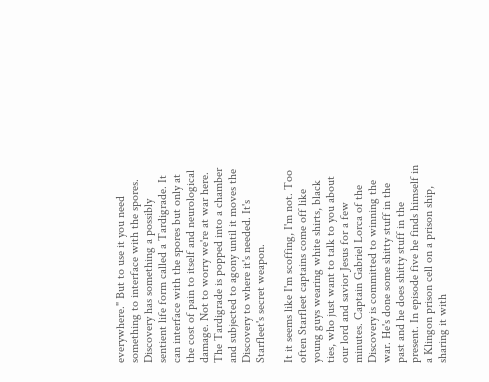everywhere." But to use it you need something to interface with the spores. Discovery has something a possibly sentient life form called a Tardigrade. It can interface with the spores but only at the cost of pain to itself and neurological damage. Not to worry we're at war here. The Tardigrade is popped into a chamber and subjected to agony until it moves the Discovery to where it's needed. It's Starfleet's secret weapon.

It it seems like I'm scoffing, I'm not. Too often Starfleet captains come off like young guys wearing white shirts, black ties, who just want to talk to you about our lord and savior Jesus for a few minutes. Captain Gabriel Lorca of the Discovery is committed to winning the war. He's done some shitty stuff in the past and he does shitty stuff in the present. In episode five he finds himself in a Klingon prison cell on a prison ship, sharing it with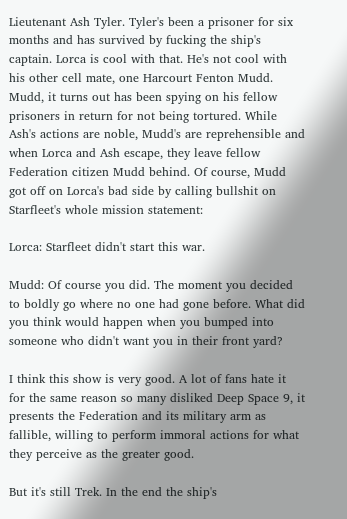Lieutenant Ash Tyler. Tyler's been a prisoner for six months and has survived by fucking the ship's captain. Lorca is cool with that. He's not cool with his other cell mate, one Harcourt Fenton Mudd. Mudd, it turns out has been spying on his fellow prisoners in return for not being tortured. While Ash's actions are noble, Mudd's are reprehensible and when Lorca and Ash escape, they leave fellow Federation citizen Mudd behind. Of course, Mudd got off on Lorca's bad side by calling bullshit on Starfleet's whole mission statement:

Lorca: Starfleet didn't start this war.

Mudd: Of course you did. The moment you decided to boldly go where no one had gone before. What did you think would happen when you bumped into someone who didn't want you in their front yard?

I think this show is very good. A lot of fans hate it for the same reason so many disliked Deep Space 9, it presents the Federation and its military arm as fallible, willing to perform immoral actions for what they perceive as the greater good.

But it's still Trek. In the end the ship's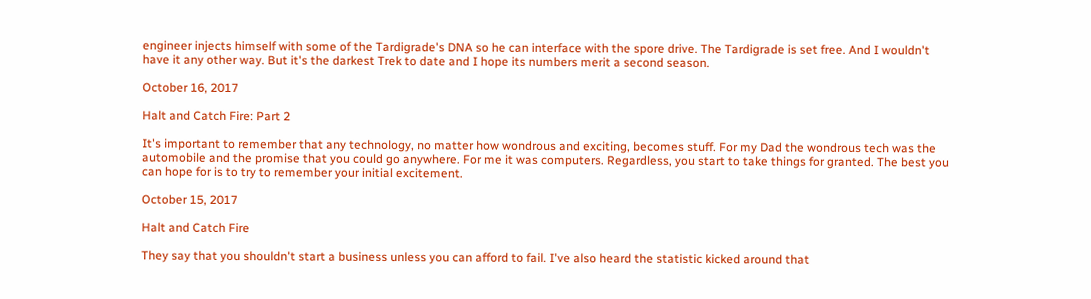engineer injects himself with some of the Tardigrade's DNA so he can interface with the spore drive. The Tardigrade is set free. And I wouldn't have it any other way. But it's the darkest Trek to date and I hope its numbers merit a second season.

October 16, 2017

Halt and Catch Fire: Part 2

It's important to remember that any technology, no matter how wondrous and exciting, becomes stuff. For my Dad the wondrous tech was the automobile and the promise that you could go anywhere. For me it was computers. Regardless, you start to take things for granted. The best you can hope for is to try to remember your initial excitement.

October 15, 2017

Halt and Catch Fire

They say that you shouldn't start a business unless you can afford to fail. I've also heard the statistic kicked around that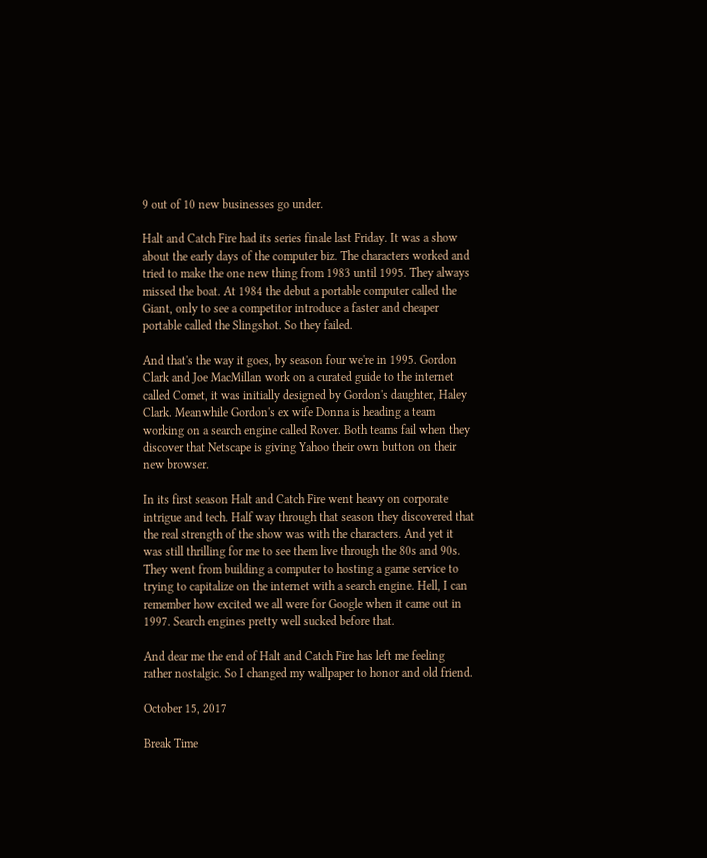9 out of 10 new businesses go under.

Halt and Catch Fire had its series finale last Friday. It was a show about the early days of the computer biz. The characters worked and tried to make the one new thing from 1983 until 1995. They always missed the boat. At 1984 the debut a portable computer called the Giant, only to see a competitor introduce a faster and cheaper portable called the Slingshot. So they failed.

And that's the way it goes, by season four we're in 1995. Gordon Clark and Joe MacMillan work on a curated guide to the internet called Comet, it was initially designed by Gordon's daughter, Haley Clark. Meanwhile Gordon's ex wife Donna is heading a team working on a search engine called Rover. Both teams fail when they discover that Netscape is giving Yahoo their own button on their new browser.

In its first season Halt and Catch Fire went heavy on corporate intrigue and tech. Half way through that season they discovered that the real strength of the show was with the characters. And yet it was still thrilling for me to see them live through the 80s and 90s. They went from building a computer to hosting a game service to trying to capitalize on the internet with a search engine. Hell, I can remember how excited we all were for Google when it came out in 1997. Search engines pretty well sucked before that.

And dear me the end of Halt and Catch Fire has left me feeling rather nostalgic. So I changed my wallpaper to honor and old friend.

October 15, 2017

Break Time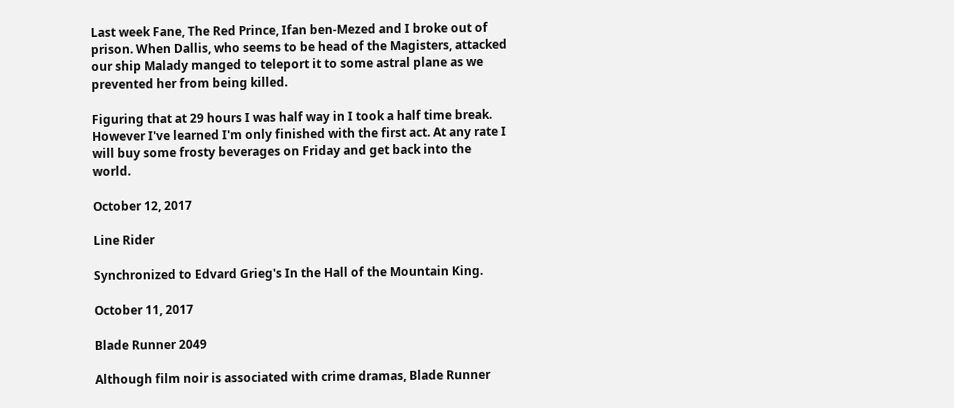Last week Fane, The Red Prince, Ifan ben-Mezed and I broke out of prison. When Dallis, who seems to be head of the Magisters, attacked our ship Malady manged to teleport it to some astral plane as we prevented her from being killed.

Figuring that at 29 hours I was half way in I took a half time break. However I've learned I'm only finished with the first act. At any rate I will buy some frosty beverages on Friday and get back into the world.

October 12, 2017

Line Rider

Synchronized to Edvard Grieg's In the Hall of the Mountain King.

October 11, 2017

Blade Runner 2049

Although film noir is associated with crime dramas, Blade Runner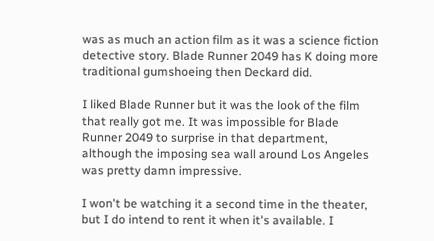was as much an action film as it was a science fiction detective story. Blade Runner 2049 has K doing more traditional gumshoeing then Deckard did.

I liked Blade Runner but it was the look of the film that really got me. It was impossible for Blade Runner 2049 to surprise in that department, although the imposing sea wall around Los Angeles was pretty damn impressive.

I won't be watching it a second time in the theater, but I do intend to rent it when it's available. I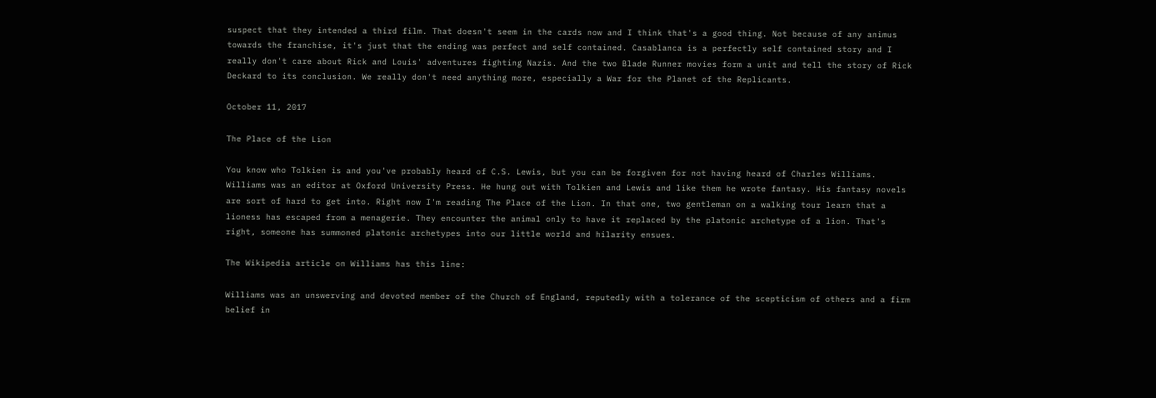suspect that they intended a third film. That doesn't seem in the cards now and I think that's a good thing. Not because of any animus towards the franchise, it's just that the ending was perfect and self contained. Casablanca is a perfectly self contained story and I really don't care about Rick and Louis' adventures fighting Nazis. And the two Blade Runner movies form a unit and tell the story of Rick Deckard to its conclusion. We really don't need anything more, especially a War for the Planet of the Replicants.

October 11, 2017

The Place of the Lion

You know who Tolkien is and you've probably heard of C.S. Lewis, but you can be forgiven for not having heard of Charles Williams. Williams was an editor at Oxford University Press. He hung out with Tolkien and Lewis and like them he wrote fantasy. His fantasy novels are sort of hard to get into. Right now I'm reading The Place of the Lion. In that one, two gentleman on a walking tour learn that a lioness has escaped from a menagerie. They encounter the animal only to have it replaced by the platonic archetype of a lion. That's right, someone has summoned platonic archetypes into our little world and hilarity ensues.

The Wikipedia article on Williams has this line:

Williams was an unswerving and devoted member of the Church of England, reputedly with a tolerance of the scepticism of others and a firm belief in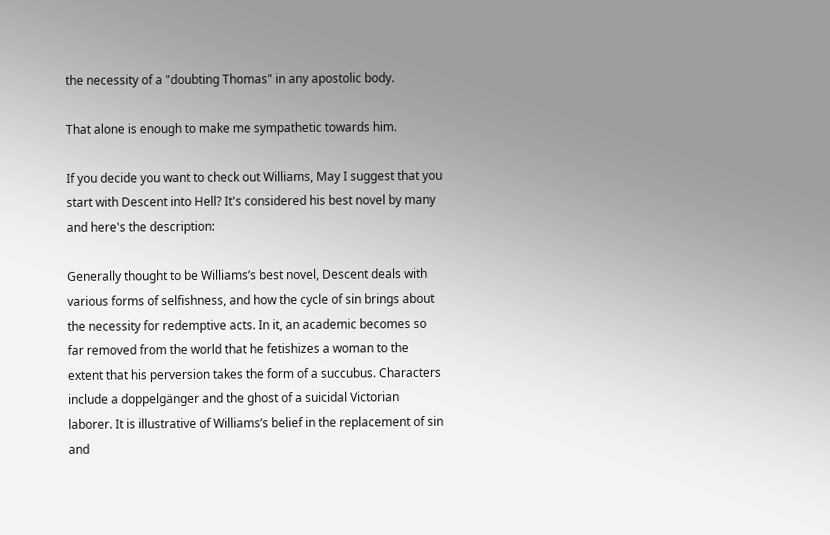the necessity of a "doubting Thomas" in any apostolic body.

That alone is enough to make me sympathetic towards him.

If you decide you want to check out Williams, May I suggest that you start with Descent into Hell? It's considered his best novel by many and here's the description:

Generally thought to be Williams’s best novel, Descent deals with various forms of selfishness, and how the cycle of sin brings about the necessity for redemptive acts. In it, an academic becomes so far removed from the world that he fetishizes a woman to the extent that his perversion takes the form of a succubus. Characters include a doppelgänger and the ghost of a suicidal Victorian laborer. It is illustrative of Williams’s belief in the replacement of sin and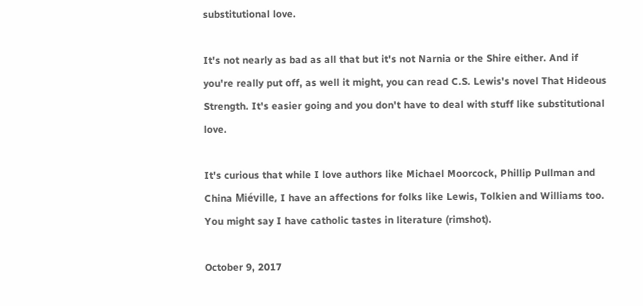substitutional love.

It's not nearly as bad as all that but it's not Narnia or the Shire either. And if you're really put off, as well it might, you can read C.S. Lewis's novel That Hideous Strength. It's easier going and you don't have to deal with stuff like substitutional love.

It's curious that while I love authors like Michael Moorcock, Phillip Pullman and China Miéville, I have an affections for folks like Lewis, Tolkien and Williams too. You might say I have catholic tastes in literature (rimshot).

October 9, 2017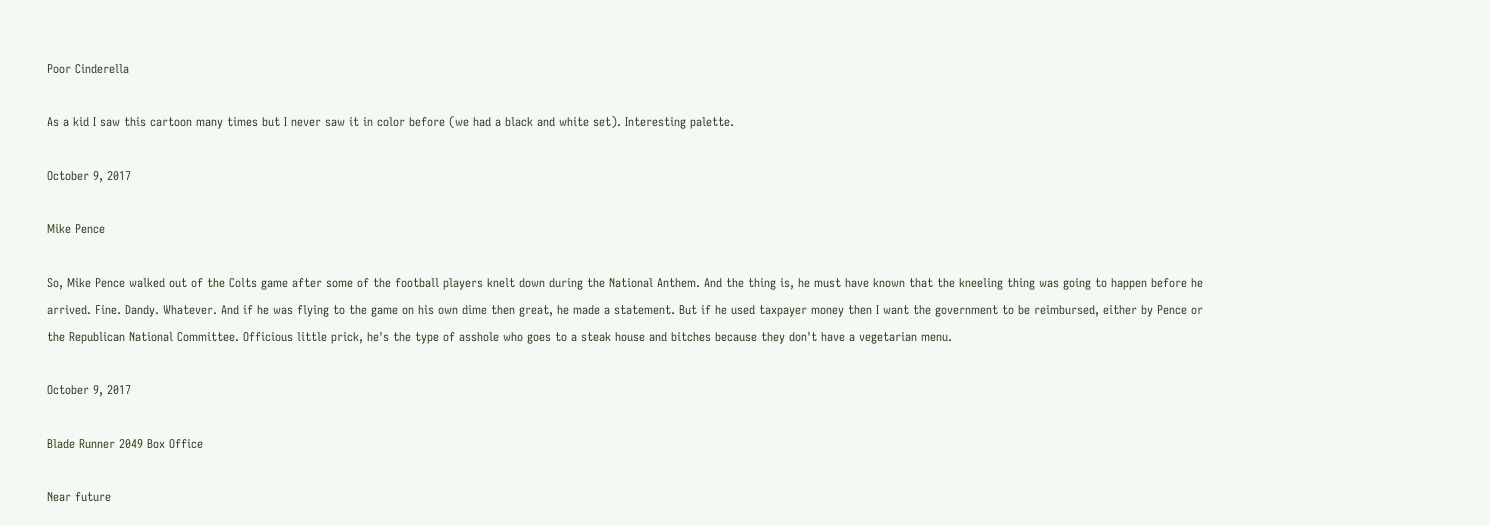Poor Cinderella

As a kid I saw this cartoon many times but I never saw it in color before (we had a black and white set). Interesting palette.

October 9, 2017

Mike Pence

So, Mike Pence walked out of the Colts game after some of the football players knelt down during the National Anthem. And the thing is, he must have known that the kneeling thing was going to happen before he arrived. Fine. Dandy. Whatever. And if he was flying to the game on his own dime then great, he made a statement. But if he used taxpayer money then I want the government to be reimbursed, either by Pence or the Republican National Committee. Officious little prick, he's the type of asshole who goes to a steak house and bitches because they don't have a vegetarian menu.

October 9, 2017

Blade Runner 2049 Box Office

Near future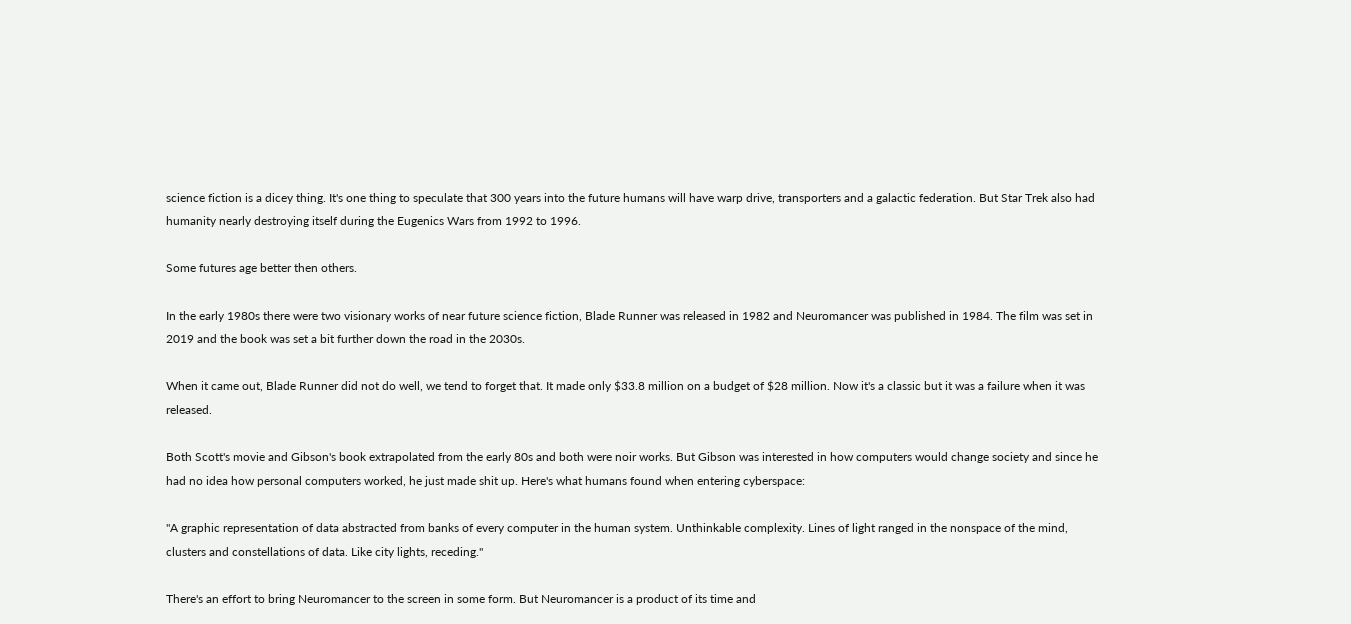science fiction is a dicey thing. It's one thing to speculate that 300 years into the future humans will have warp drive, transporters and a galactic federation. But Star Trek also had humanity nearly destroying itself during the Eugenics Wars from 1992 to 1996.

Some futures age better then others.

In the early 1980s there were two visionary works of near future science fiction, Blade Runner was released in 1982 and Neuromancer was published in 1984. The film was set in 2019 and the book was set a bit further down the road in the 2030s.

When it came out, Blade Runner did not do well, we tend to forget that. It made only $33.8 million on a budget of $28 million. Now it's a classic but it was a failure when it was released.

Both Scott's movie and Gibson's book extrapolated from the early 80s and both were noir works. But Gibson was interested in how computers would change society and since he had no idea how personal computers worked, he just made shit up. Here's what humans found when entering cyberspace:

"A graphic representation of data abstracted from banks of every computer in the human system. Unthinkable complexity. Lines of light ranged in the nonspace of the mind, clusters and constellations of data. Like city lights, receding."

There's an effort to bring Neuromancer to the screen in some form. But Neuromancer is a product of its time and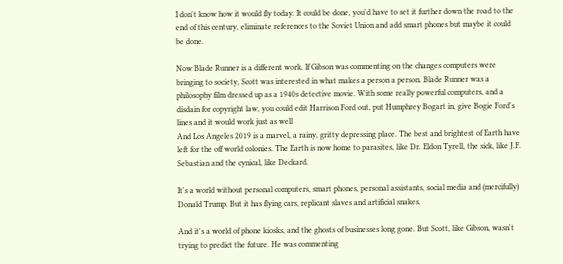I don't know how it would fly today. It could be done, you'd have to set it further down the road to the end of this century, eliminate references to the Soviet Union and add smart phones but maybe it could be done.

Now Blade Runner is a different work. If Gibson was commenting on the changes computers were bringing to society, Scott was interested in what makes a person a person. Blade Runner was a philosophy film dressed up as a 1940s detective movie. With some really powerful computers, and a disdain for copyright law, you could edit Harrison Ford out, put Humphrey Bogart in, give Bogie Ford's lines and it would work just as well
And Los Angeles 2019 is a marvel, a rainy, gritty depressing place. The best and brightest of Earth have left for the off world colonies. The Earth is now home to parasites, like Dr. Eldon Tyrell, the sick, like J.F. Sebastian and the cynical, like Deckard.

It's a world without personal computers, smart phones, personal assistants, social media and (mercifully) Donald Trump. But it has flying cars, replicant slaves and artificial snakes.

And it's a world of phone kiosks, and the ghosts of businesses long gone. But Scott, like Gibson, wasn't trying to predict the future. He was commenting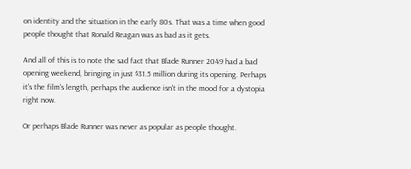on identity and the situation in the early 80s. That was a time when good people thought that Ronald Reagan was as bad as it gets.

And all of this is to note the sad fact that Blade Runner 2049 had a bad opening weekend, bringing in just $31.5 million during its opening. Perhaps it's the film's length, perhaps the audience isn't in the mood for a dystopia right now.

Or perhaps Blade Runner was never as popular as people thought.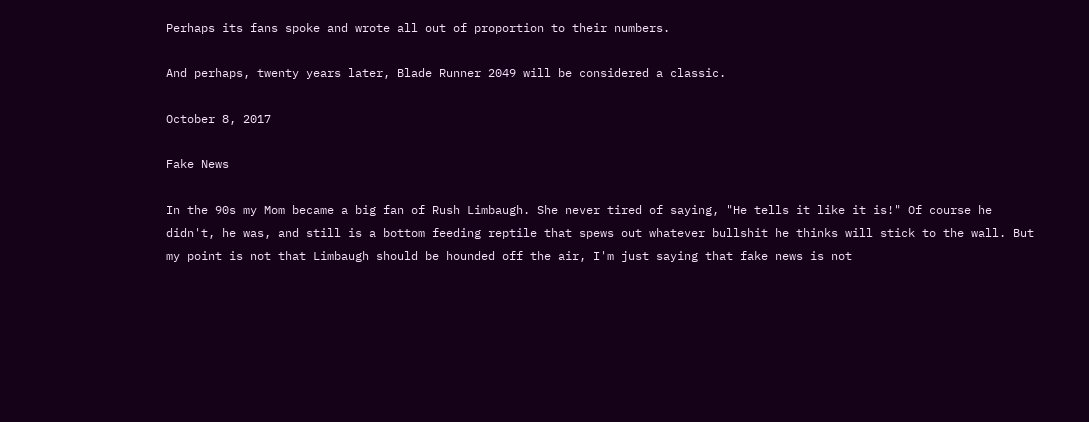Perhaps its fans spoke and wrote all out of proportion to their numbers.

And perhaps, twenty years later, Blade Runner 2049 will be considered a classic.

October 8, 2017

Fake News

In the 90s my Mom became a big fan of Rush Limbaugh. She never tired of saying, "He tells it like it is!" Of course he didn't, he was, and still is a bottom feeding reptile that spews out whatever bullshit he thinks will stick to the wall. But my point is not that Limbaugh should be hounded off the air, I'm just saying that fake news is not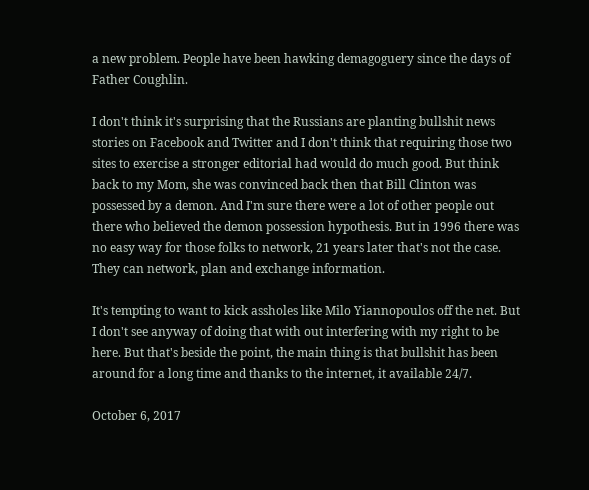a new problem. People have been hawking demagoguery since the days of Father Coughlin.

I don't think it's surprising that the Russians are planting bullshit news stories on Facebook and Twitter and I don't think that requiring those two sites to exercise a stronger editorial had would do much good. But think back to my Mom, she was convinced back then that Bill Clinton was possessed by a demon. And I'm sure there were a lot of other people out there who believed the demon possession hypothesis. But in 1996 there was no easy way for those folks to network, 21 years later that's not the case. They can network, plan and exchange information.

It's tempting to want to kick assholes like Milo Yiannopoulos off the net. But I don't see anyway of doing that with out interfering with my right to be here. But that's beside the point, the main thing is that bullshit has been around for a long time and thanks to the internet, it available 24/7.

October 6, 2017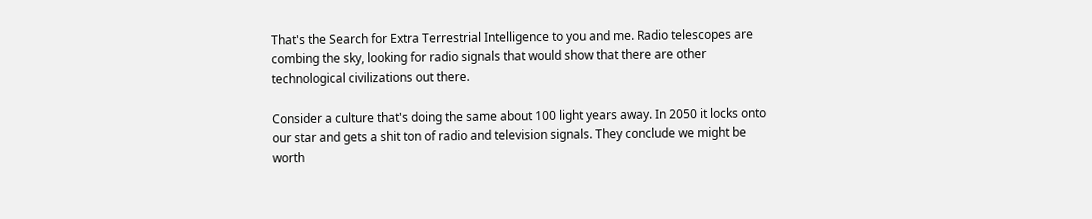That's the Search for Extra Terrestrial Intelligence to you and me. Radio telescopes are combing the sky, looking for radio signals that would show that there are other technological civilizations out there.

Consider a culture that's doing the same about 100 light years away. In 2050 it locks onto our star and gets a shit ton of radio and television signals. They conclude we might be worth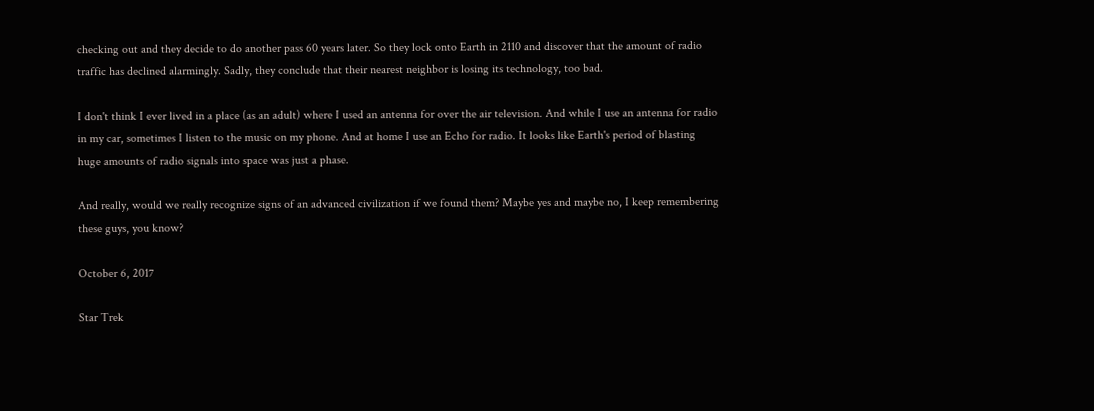checking out and they decide to do another pass 60 years later. So they lock onto Earth in 2110 and discover that the amount of radio traffic has declined alarmingly. Sadly, they conclude that their nearest neighbor is losing its technology, too bad.

I don't think I ever lived in a place (as an adult) where I used an antenna for over the air television. And while I use an antenna for radio in my car, sometimes I listen to the music on my phone. And at home I use an Echo for radio. It looks like Earth's period of blasting huge amounts of radio signals into space was just a phase.

And really, would we really recognize signs of an advanced civilization if we found them? Maybe yes and maybe no, I keep remembering these guys, you know?

October 6, 2017

Star Trek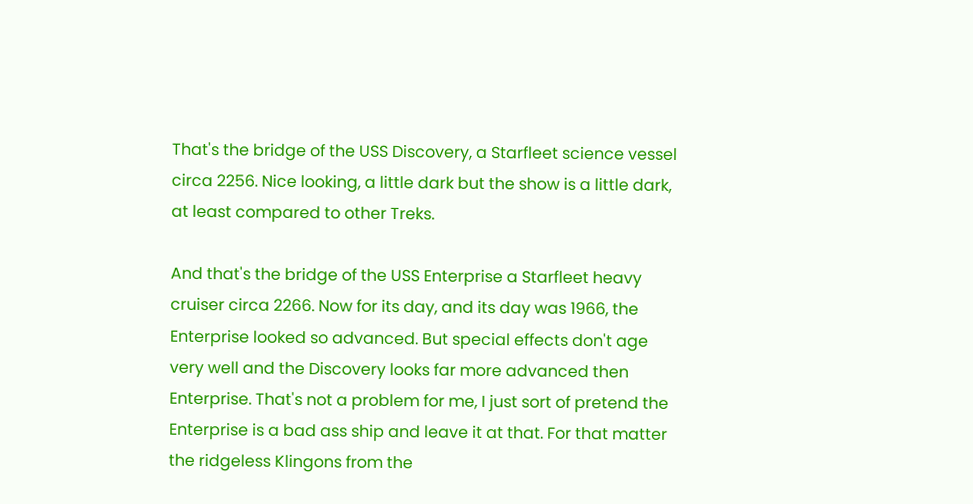That's the bridge of the USS Discovery, a Starfleet science vessel circa 2256. Nice looking, a little dark but the show is a little dark, at least compared to other Treks.

And that's the bridge of the USS Enterprise a Starfleet heavy cruiser circa 2266. Now for its day, and its day was 1966, the Enterprise looked so advanced. But special effects don't age very well and the Discovery looks far more advanced then Enterprise. That's not a problem for me, I just sort of pretend the Enterprise is a bad ass ship and leave it at that. For that matter the ridgeless Klingons from the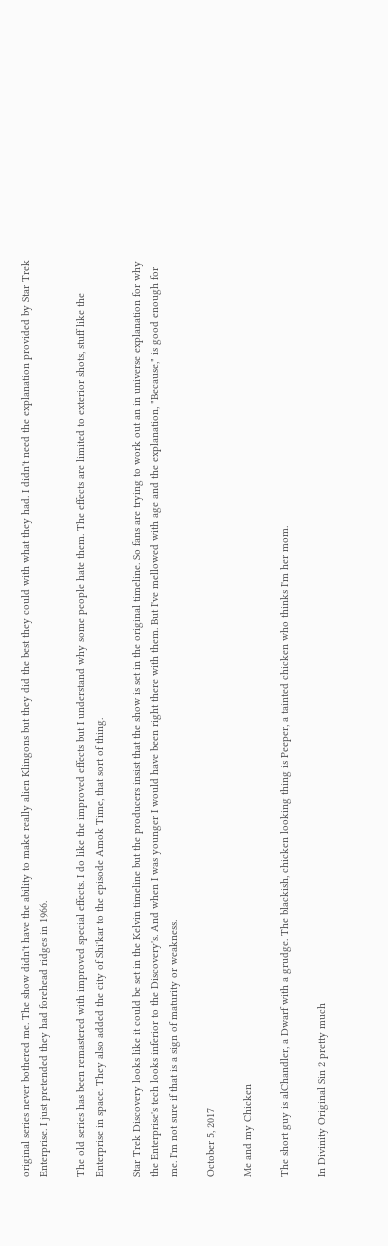original series never bothered me. The show didn't have the ability to make really alien Klingons but they did the best they could with what they had. I didn't need the explanation provided by Star Trek Enterprise. I just pretended they had forehead ridges in 1966.

The old series has been remastered with improved special effects. I do like the improved effects but I understand why some people hate them. The effects are limited to exterior shots, stuff like the Enterprise in space. They also added the city of Shi'kar to the episode Amok Time, that sort of thing.

Star Trek Discovery looks like it could be set in the Kelvin timeline but the producers insist that the show is set in the original timeline. So fans are trying to work out an in universe explanation for why the Enterprise's tech looks inferior to the Discovery's. And when I was younger I would have been right there with them. But I've mellowed with age and the explanation, "Because," is good enough for me. I'm not sure if that is a sign of maturity or weakness.

October 5, 2017

Me and my Chicken

The short guy is alChandler, a Dwarf with a grudge. The blackish, chicken looking thing is Peeper, a tainted chicken who thinks I'm her mom.

In Divinity Original Sin 2 pretty much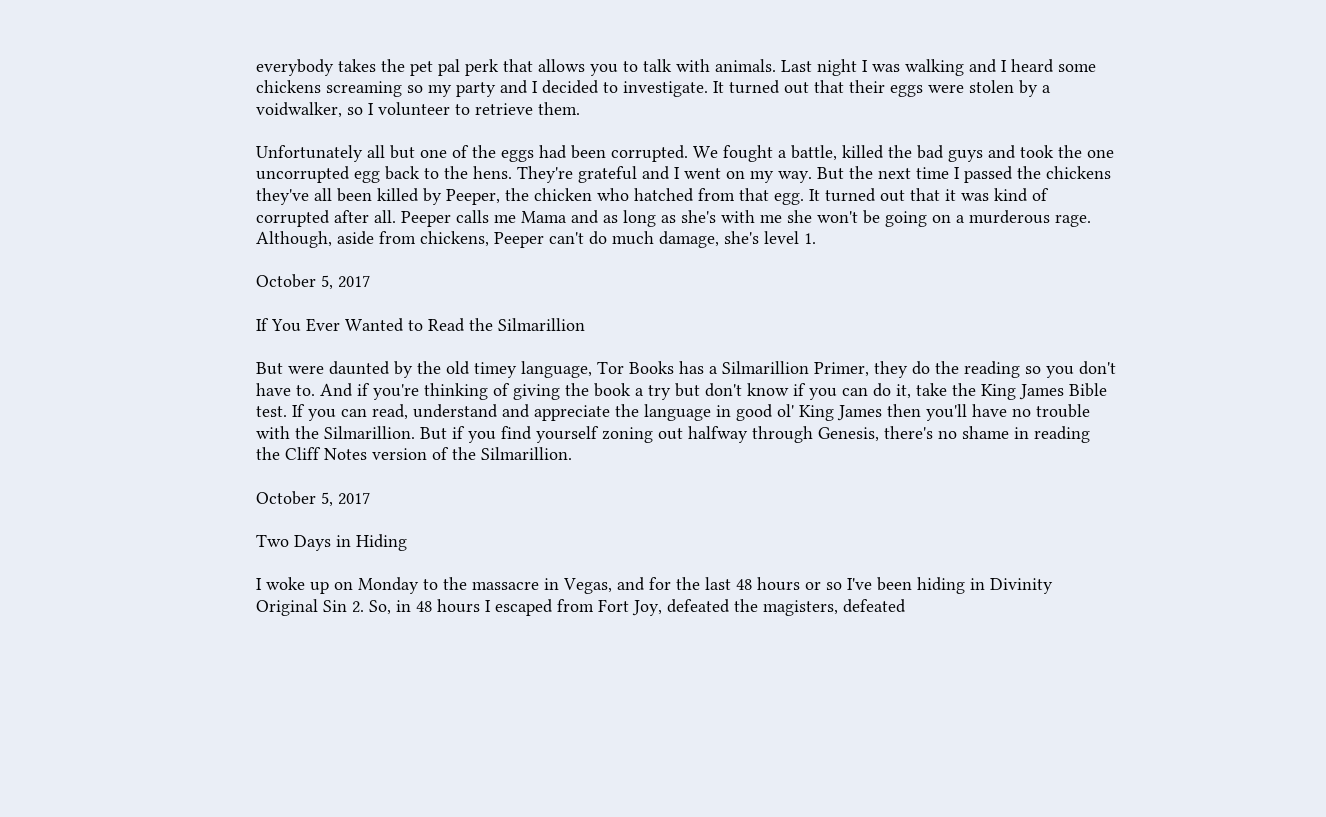everybody takes the pet pal perk that allows you to talk with animals. Last night I was walking and I heard some chickens screaming so my party and I decided to investigate. It turned out that their eggs were stolen by a voidwalker, so I volunteer to retrieve them.

Unfortunately all but one of the eggs had been corrupted. We fought a battle, killed the bad guys and took the one uncorrupted egg back to the hens. They're grateful and I went on my way. But the next time I passed the chickens they've all been killed by Peeper, the chicken who hatched from that egg. It turned out that it was kind of corrupted after all. Peeper calls me Mama and as long as she's with me she won't be going on a murderous rage. Although, aside from chickens, Peeper can't do much damage, she's level 1.

October 5, 2017

If You Ever Wanted to Read the Silmarillion

But were daunted by the old timey language, Tor Books has a Silmarillion Primer, they do the reading so you don't have to. And if you're thinking of giving the book a try but don't know if you can do it, take the King James Bible test. If you can read, understand and appreciate the language in good ol' King James then you'll have no trouble with the Silmarillion. But if you find yourself zoning out halfway through Genesis, there's no shame in reading the Cliff Notes version of the Silmarillion.

October 5, 2017

Two Days in Hiding

I woke up on Monday to the massacre in Vegas, and for the last 48 hours or so I've been hiding in Divinity Original Sin 2. So, in 48 hours I escaped from Fort Joy, defeated the magisters, defeated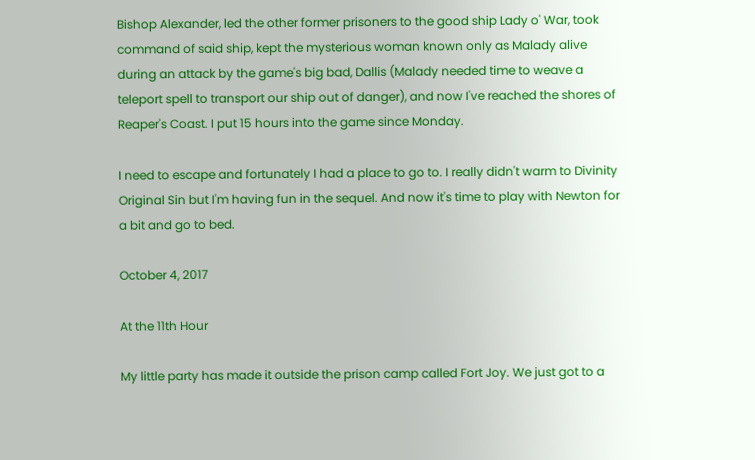Bishop Alexander, led the other former prisoners to the good ship Lady o' War, took command of said ship, kept the mysterious woman known only as Malady alive during an attack by the game's big bad, Dallis (Malady needed time to weave a teleport spell to transport our ship out of danger), and now I've reached the shores of Reaper's Coast. I put 15 hours into the game since Monday.

I need to escape and fortunately I had a place to go to. I really didn't warm to Divinity Original Sin but I'm having fun in the sequel. And now it's time to play with Newton for a bit and go to bed.

October 4, 2017

At the 11th Hour

My little party has made it outside the prison camp called Fort Joy. We just got to a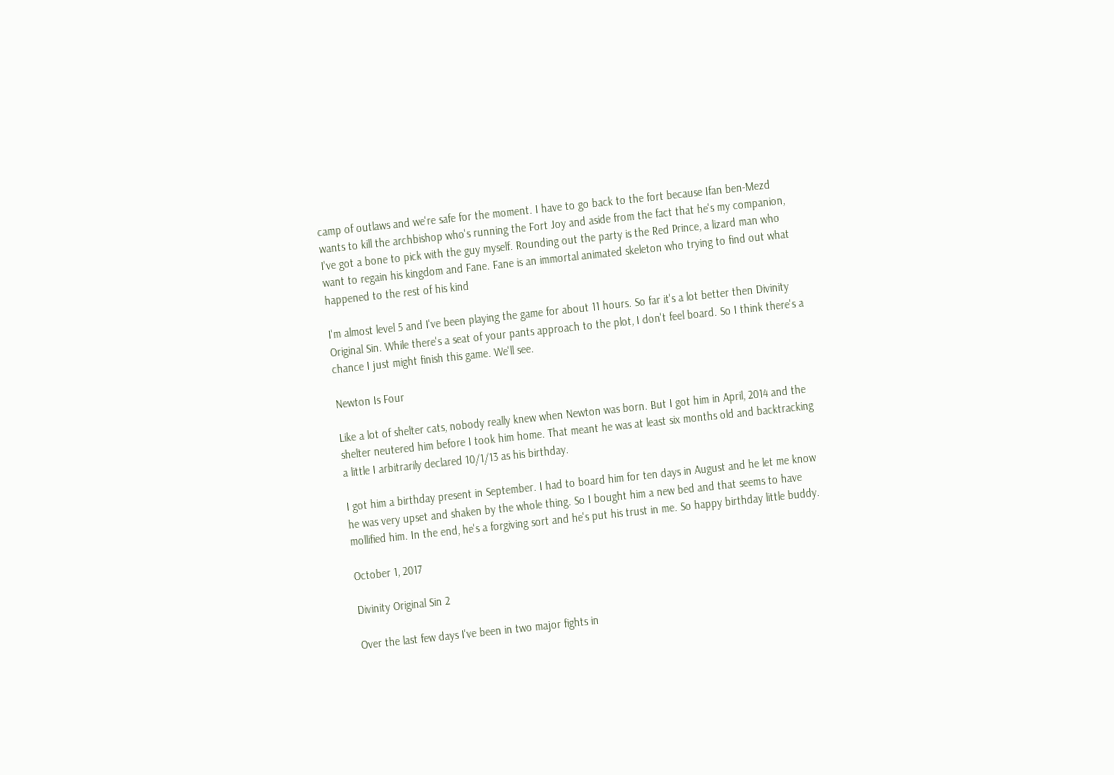camp of outlaws and we're safe for the moment. I have to go back to the fort because Ifan ben-Mezd wants to kill the archbishop who's running the Fort Joy and aside from the fact that he's my companion, I've got a bone to pick with the guy myself. Rounding out the party is the Red Prince, a lizard man who want to regain his kingdom and Fane. Fane is an immortal animated skeleton who trying to find out what happened to the rest of his kind

I'm almost level 5 and I've been playing the game for about 11 hours. So far it's a lot better then Divinity Original Sin. While there's a seat of your pants approach to the plot, I don't feel board. So I think there's a chance I just might finish this game. We'll see.

Newton Is Four

Like a lot of shelter cats, nobody really knew when Newton was born. But I got him in April, 2014 and the shelter neutered him before I took him home. That meant he was at least six months old and backtracking a little I arbitrarily declared 10/1/13 as his birthday.

I got him a birthday present in September. I had to board him for ten days in August and he let me know he was very upset and shaken by the whole thing. So I bought him a new bed and that seems to have mollified him. In the end, he's a forgiving sort and he's put his trust in me. So happy birthday little buddy.

October 1, 2017

Divinity Original Sin 2

Over the last few days I've been in two major fights in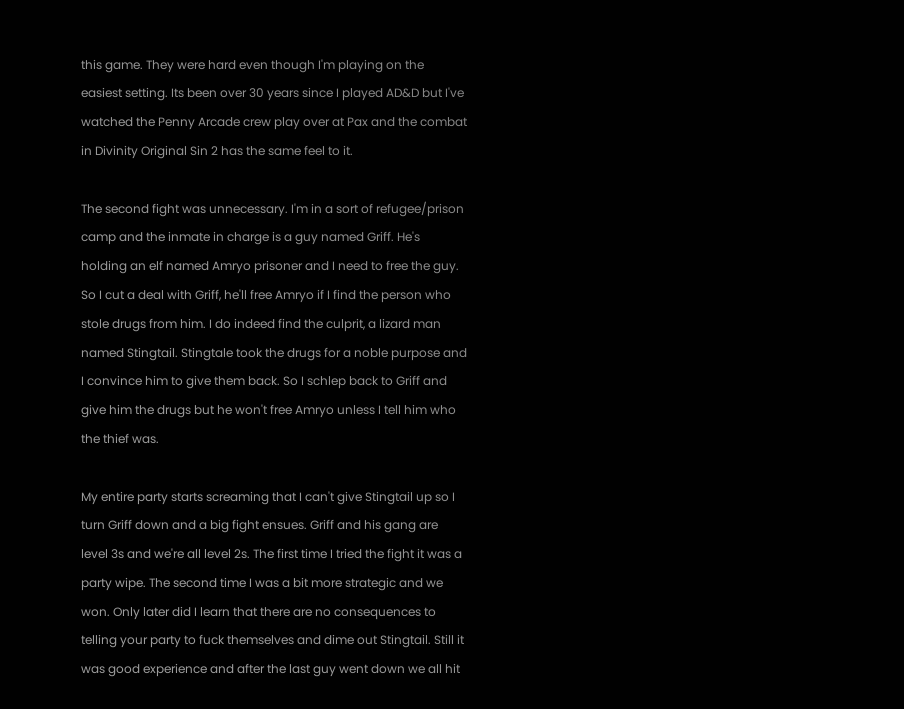this game. They were hard even though I'm playing on the easiest setting. Its been over 30 years since I played AD&D but I've watched the Penny Arcade crew play over at Pax and the combat in Divinity Original Sin 2 has the same feel to it.

The second fight was unnecessary. I'm in a sort of refugee/prison camp and the inmate in charge is a guy named Griff. He's holding an elf named Amryo prisoner and I need to free the guy. So I cut a deal with Griff, he'll free Amryo if I find the person who stole drugs from him. I do indeed find the culprit, a lizard man named Stingtail. Stingtale took the drugs for a noble purpose and I convince him to give them back. So I schlep back to Griff and give him the drugs but he won't free Amryo unless I tell him who the thief was.

My entire party starts screaming that I can't give Stingtail up so I turn Griff down and a big fight ensues. Griff and his gang are level 3s and we're all level 2s. The first time I tried the fight it was a party wipe. The second time I was a bit more strategic and we won. Only later did I learn that there are no consequences to telling your party to fuck themselves and dime out Stingtail. Still it was good experience and after the last guy went down we all hit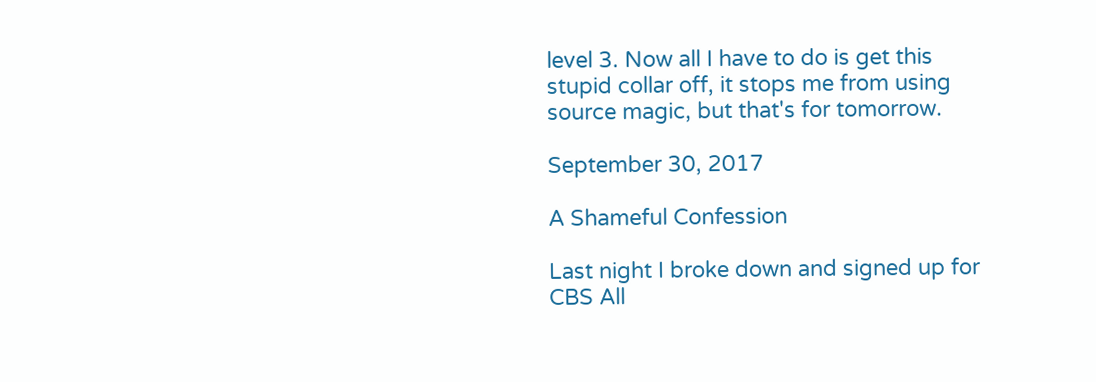level 3. Now all I have to do is get this stupid collar off, it stops me from using source magic, but that's for tomorrow.

September 30, 2017

A Shameful Confession

Last night I broke down and signed up for CBS All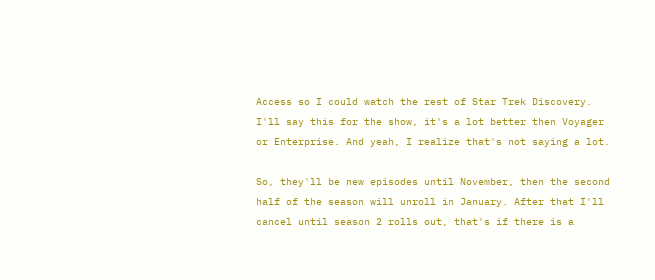Access so I could watch the rest of Star Trek Discovery. I'll say this for the show, it's a lot better then Voyager or Enterprise. And yeah, I realize that's not saying a lot.

So, they'll be new episodes until November, then the second half of the season will unroll in January. After that I'll cancel until season 2 rolls out, that's if there is a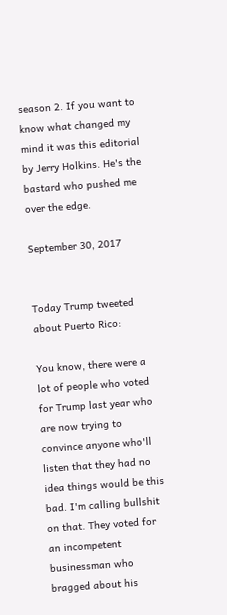season 2. If you want to know what changed my mind it was this editorial by Jerry Holkins. He's the bastard who pushed me over the edge.

September 30, 2017


Today Trump tweeted about Puerto Rico:

You know, there were a lot of people who voted for Trump last year who are now trying to convince anyone who'll listen that they had no idea things would be this bad. I'm calling bullshit on that. They voted for an incompetent businessman who bragged about his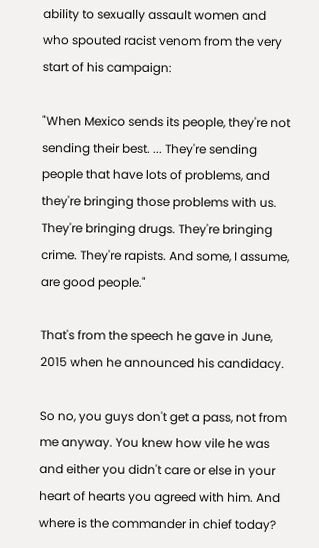ability to sexually assault women and who spouted racist venom from the very start of his campaign:

"When Mexico sends its people, they're not sending their best. ... They're sending people that have lots of problems, and they're bringing those problems with us. They're bringing drugs. They're bringing crime. They're rapists. And some, I assume, are good people."

That's from the speech he gave in June, 2015 when he announced his candidacy.

So no, you guys don't get a pass, not from me anyway. You knew how vile he was and either you didn't care or else in your heart of hearts you agreed with him. And where is the commander in chief today?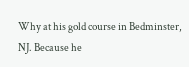Why at his gold course in Bedminster, NJ. Because he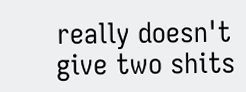really doesn't give two shits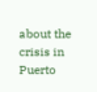about the crisis in Puerto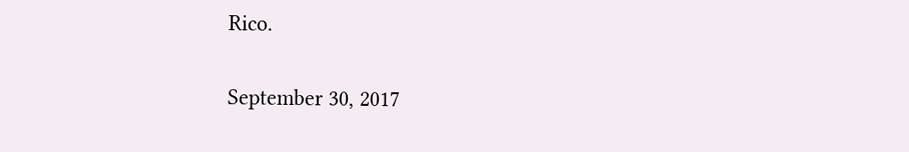Rico.

September 30, 2017